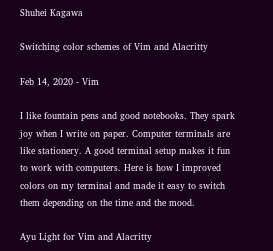Shuhei Kagawa

Switching color schemes of Vim and Alacritty

Feb 14, 2020 - Vim

I like fountain pens and good notebooks. They spark joy when I write on paper. Computer terminals are like stationery. A good terminal setup makes it fun to work with computers. Here is how I improved colors on my terminal and made it easy to switch them depending on the time and the mood.

Ayu Light for Vim and Alacritty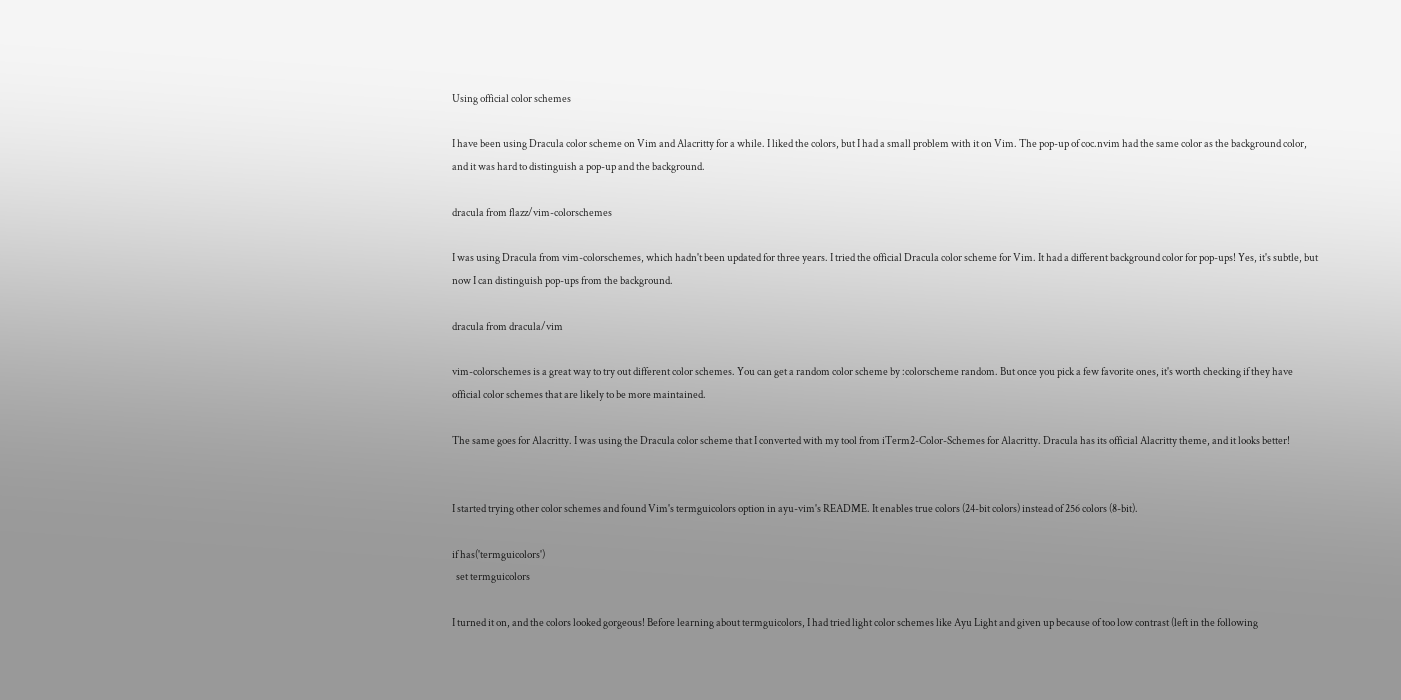Using official color schemes

I have been using Dracula color scheme on Vim and Alacritty for a while. I liked the colors, but I had a small problem with it on Vim. The pop-up of coc.nvim had the same color as the background color, and it was hard to distinguish a pop-up and the background.

dracula from flazz/vim-colorschemes

I was using Dracula from vim-colorschemes, which hadn't been updated for three years. I tried the official Dracula color scheme for Vim. It had a different background color for pop-ups! Yes, it's subtle, but now I can distinguish pop-ups from the background.

dracula from dracula/vim

vim-colorschemes is a great way to try out different color schemes. You can get a random color scheme by :colorscheme random. But once you pick a few favorite ones, it's worth checking if they have official color schemes that are likely to be more maintained.

The same goes for Alacritty. I was using the Dracula color scheme that I converted with my tool from iTerm2-Color-Schemes for Alacritty. Dracula has its official Alacritty theme, and it looks better!


I started trying other color schemes and found Vim's termguicolors option in ayu-vim's README. It enables true colors (24-bit colors) instead of 256 colors (8-bit).

if has('termguicolors')
  set termguicolors

I turned it on, and the colors looked gorgeous! Before learning about termguicolors, I had tried light color schemes like Ayu Light and given up because of too low contrast (left in the following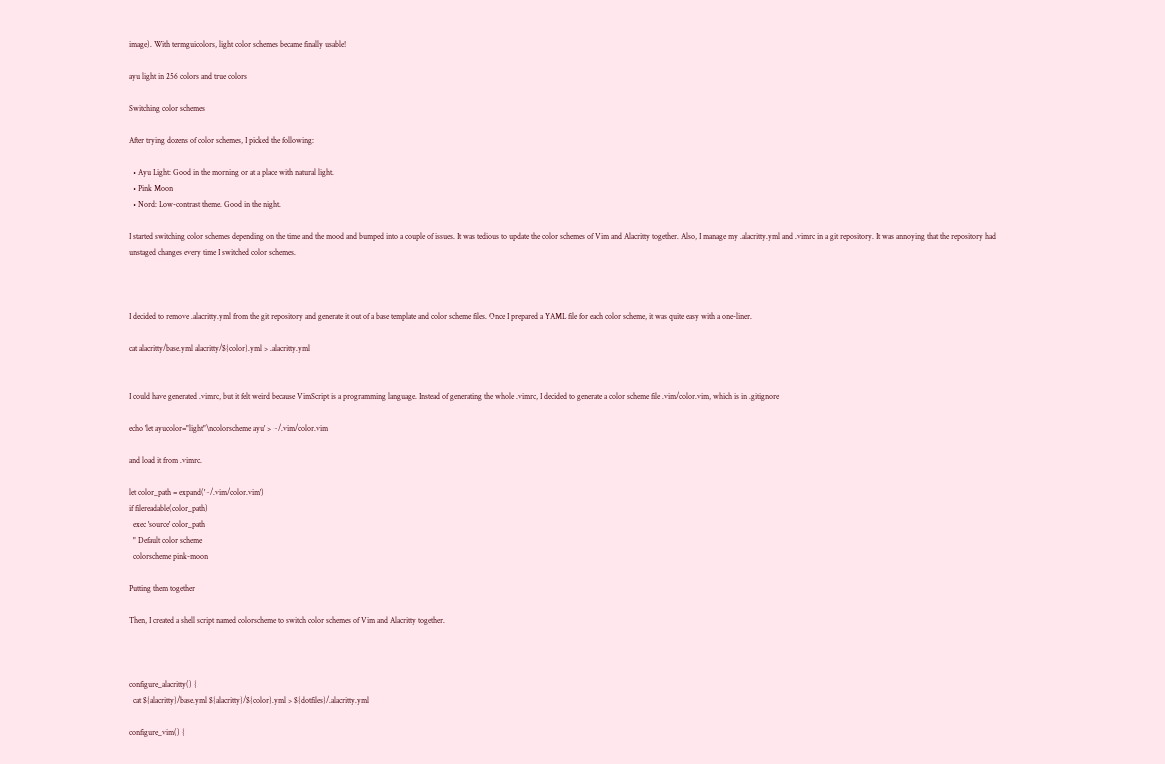image). With termguicolors, light color schemes became finally usable!

ayu light in 256 colors and true colors

Switching color schemes

After trying dozens of color schemes, I picked the following:

  • Ayu Light: Good in the morning or at a place with natural light.
  • Pink Moon
  • Nord: Low-contrast theme. Good in the night.

I started switching color schemes depending on the time and the mood and bumped into a couple of issues. It was tedious to update the color schemes of Vim and Alacritty together. Also, I manage my .alacritty.yml and .vimrc in a git repository. It was annoying that the repository had unstaged changes every time I switched color schemes.



I decided to remove .alacritty.yml from the git repository and generate it out of a base template and color scheme files. Once I prepared a YAML file for each color scheme, it was quite easy with a one-liner.

cat alacritty/base.yml alacritty/${color}.yml > .alacritty.yml


I could have generated .vimrc, but it felt weird because VimScript is a programming language. Instead of generating the whole .vimrc, I decided to generate a color scheme file .vim/color.vim, which is in .gitignore

echo 'let ayucolor="light"\ncolorscheme ayu' > ~/.vim/color.vim

and load it from .vimrc.

let color_path = expand('~/.vim/color.vim')
if filereadable(color_path)
  exec 'source' color_path
  " Default color scheme
  colorscheme pink-moon

Putting them together

Then, I created a shell script named colorscheme to switch color schemes of Vim and Alacritty together.



configure_alacritty() {
  cat ${alacritty}/base.yml ${alacritty}/${color}.yml > ${dotfiles}/.alacritty.yml

configure_vim() {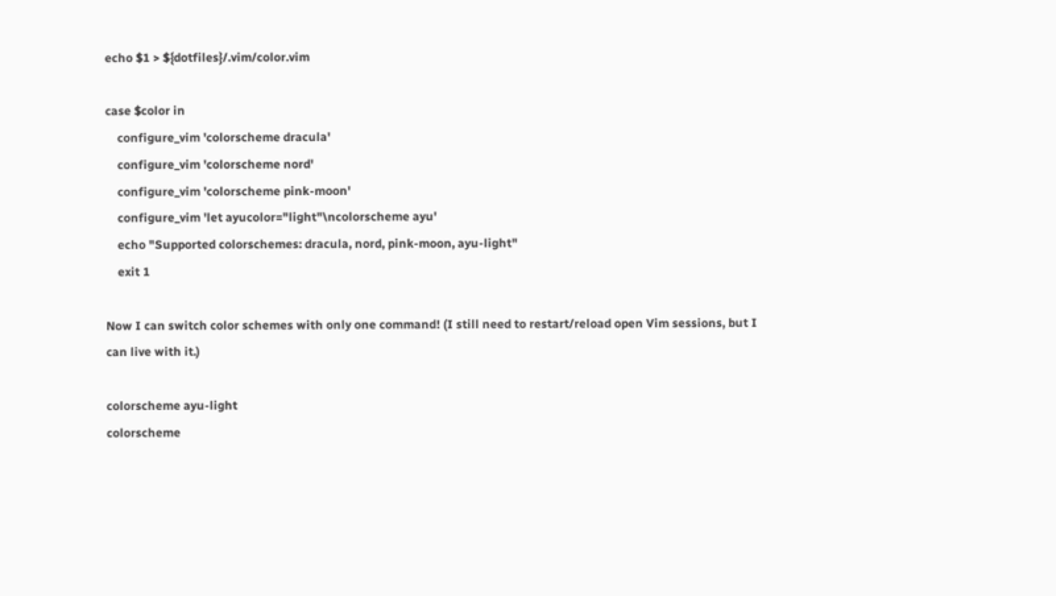echo $1 > ${dotfiles}/.vim/color.vim

case $color in
    configure_vim 'colorscheme dracula'
    configure_vim 'colorscheme nord'
    configure_vim 'colorscheme pink-moon'
    configure_vim 'let ayucolor="light"\ncolorscheme ayu'
    echo "Supported colorschemes: dracula, nord, pink-moon, ayu-light"
    exit 1

Now I can switch color schemes with only one command! (I still need to restart/reload open Vim sessions, but I can live with it.)

colorscheme ayu-light
colorscheme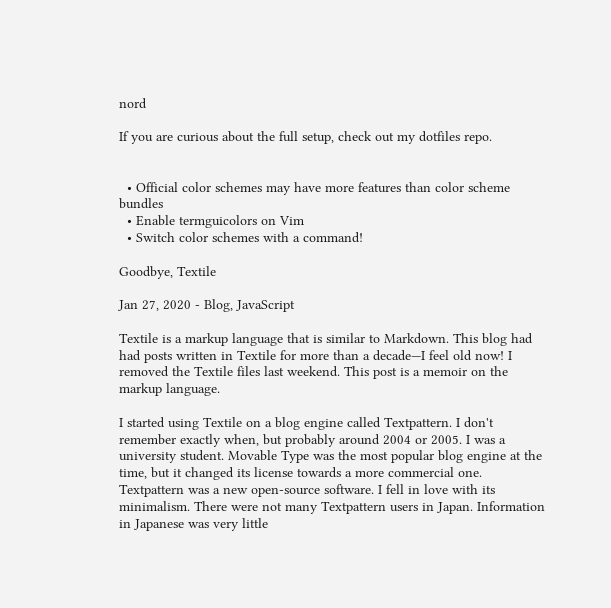nord

If you are curious about the full setup, check out my dotfiles repo.


  • Official color schemes may have more features than color scheme bundles
  • Enable termguicolors on Vim
  • Switch color schemes with a command!

Goodbye, Textile

Jan 27, 2020 - Blog, JavaScript

Textile is a markup language that is similar to Markdown. This blog had had posts written in Textile for more than a decade—I feel old now! I removed the Textile files last weekend. This post is a memoir on the markup language.

I started using Textile on a blog engine called Textpattern. I don't remember exactly when, but probably around 2004 or 2005. I was a university student. Movable Type was the most popular blog engine at the time, but it changed its license towards a more commercial one. Textpattern was a new open-source software. I fell in love with its minimalism. There were not many Textpattern users in Japan. Information in Japanese was very little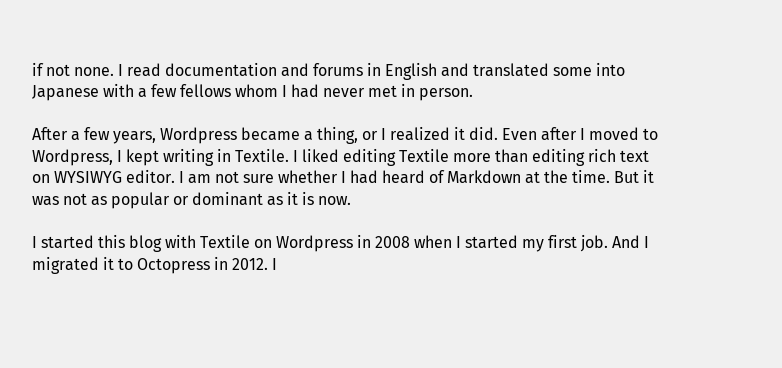if not none. I read documentation and forums in English and translated some into Japanese with a few fellows whom I had never met in person.

After a few years, Wordpress became a thing, or I realized it did. Even after I moved to Wordpress, I kept writing in Textile. I liked editing Textile more than editing rich text on WYSIWYG editor. I am not sure whether I had heard of Markdown at the time. But it was not as popular or dominant as it is now.

I started this blog with Textile on Wordpress in 2008 when I started my first job. And I migrated it to Octopress in 2012. I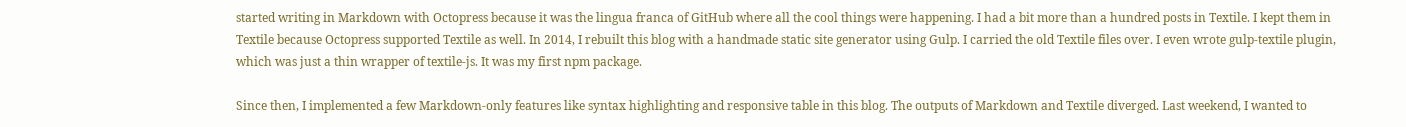started writing in Markdown with Octopress because it was the lingua franca of GitHub where all the cool things were happening. I had a bit more than a hundred posts in Textile. I kept them in Textile because Octopress supported Textile as well. In 2014, I rebuilt this blog with a handmade static site generator using Gulp. I carried the old Textile files over. I even wrote gulp-textile plugin, which was just a thin wrapper of textile-js. It was my first npm package.

Since then, I implemented a few Markdown-only features like syntax highlighting and responsive table in this blog. The outputs of Markdown and Textile diverged. Last weekend, I wanted to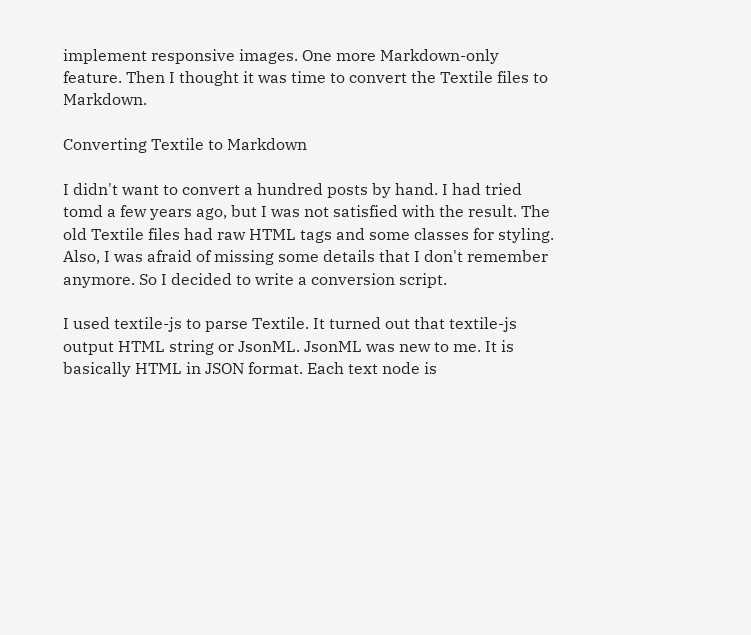implement responsive images. One more Markdown-only feature. Then I thought it was time to convert the Textile files to Markdown.

Converting Textile to Markdown

I didn't want to convert a hundred posts by hand. I had tried tomd a few years ago, but I was not satisfied with the result. The old Textile files had raw HTML tags and some classes for styling. Also, I was afraid of missing some details that I don't remember anymore. So I decided to write a conversion script.

I used textile-js to parse Textile. It turned out that textile-js output HTML string or JsonML. JsonML was new to me. It is basically HTML in JSON format. Each text node is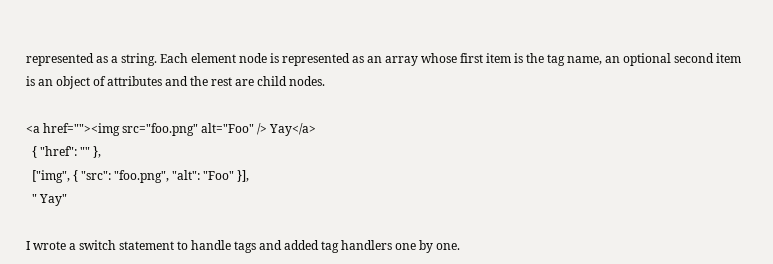represented as a string. Each element node is represented as an array whose first item is the tag name, an optional second item is an object of attributes and the rest are child nodes.

<a href=""><img src="foo.png" alt="Foo" /> Yay</a>
  { "href": "" },
  ["img", { "src": "foo.png", "alt": "Foo" }],
  " Yay"

I wrote a switch statement to handle tags and added tag handlers one by one.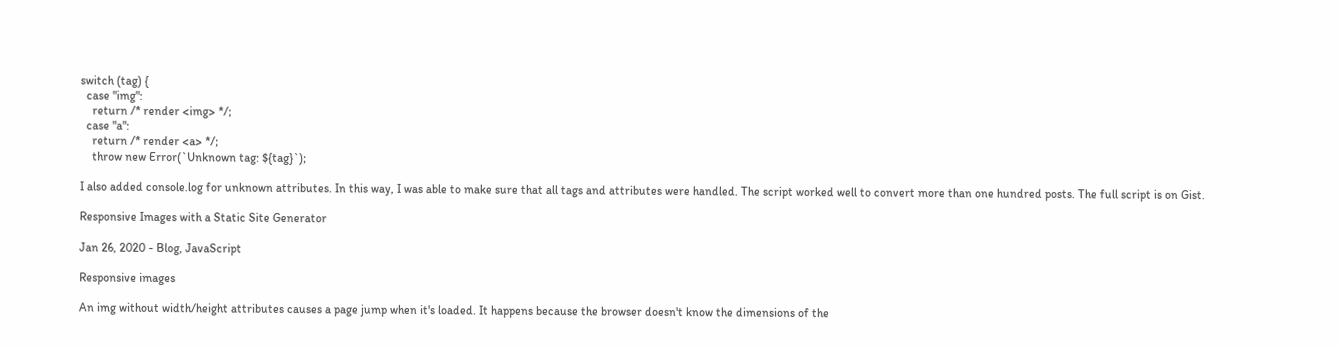switch (tag) {
  case "img":
    return /* render <img> */;
  case "a":
    return /* render <a> */;
    throw new Error(`Unknown tag: ${tag}`);

I also added console.log for unknown attributes. In this way, I was able to make sure that all tags and attributes were handled. The script worked well to convert more than one hundred posts. The full script is on Gist.

Responsive Images with a Static Site Generator

Jan 26, 2020 - Blog, JavaScript

Responsive images

An img without width/height attributes causes a page jump when it's loaded. It happens because the browser doesn't know the dimensions of the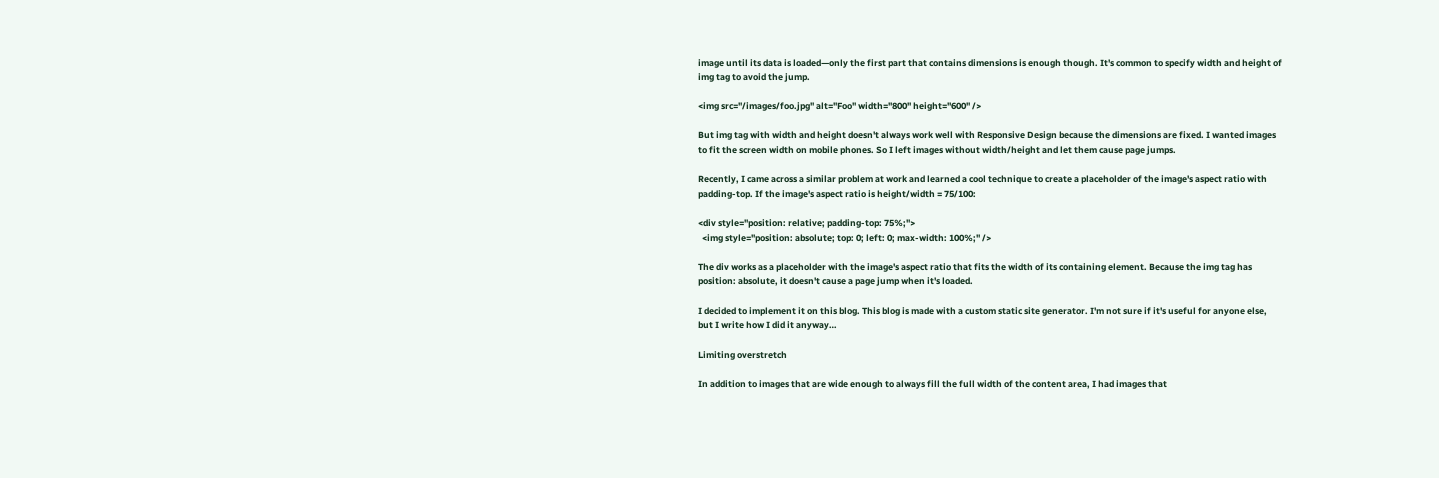image until its data is loaded—only the first part that contains dimensions is enough though. It's common to specify width and height of img tag to avoid the jump.

<img src="/images/foo.jpg" alt="Foo" width="800" height="600" />

But img tag with width and height doesn't always work well with Responsive Design because the dimensions are fixed. I wanted images to fit the screen width on mobile phones. So I left images without width/height and let them cause page jumps.

Recently, I came across a similar problem at work and learned a cool technique to create a placeholder of the image's aspect ratio with padding-top. If the image's aspect ratio is height/width = 75/100:

<div style="position: relative; padding-top: 75%;">
  <img style="position: absolute; top: 0; left: 0; max-width: 100%;" />

The div works as a placeholder with the image's aspect ratio that fits the width of its containing element. Because the img tag has position: absolute, it doesn't cause a page jump when it's loaded.

I decided to implement it on this blog. This blog is made with a custom static site generator. I'm not sure if it's useful for anyone else, but I write how I did it anyway…

Limiting overstretch

In addition to images that are wide enough to always fill the full width of the content area, I had images that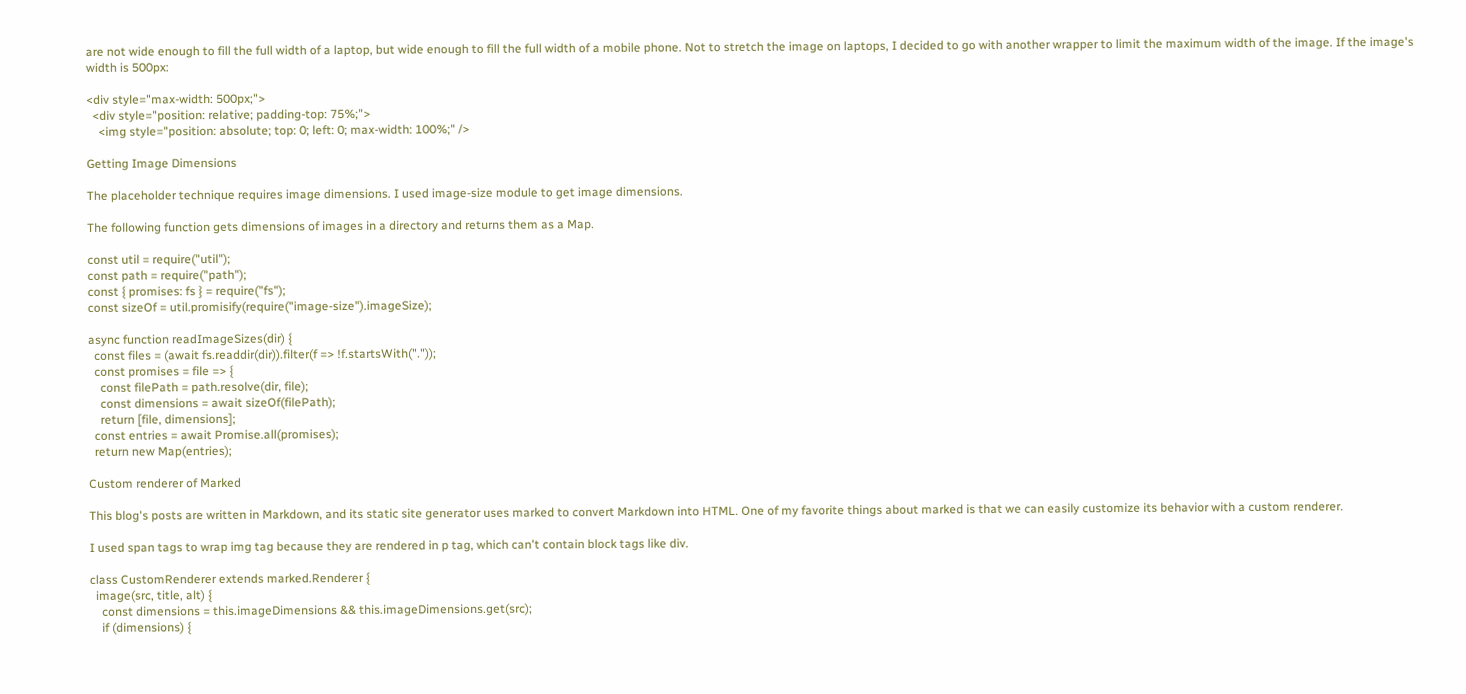are not wide enough to fill the full width of a laptop, but wide enough to fill the full width of a mobile phone. Not to stretch the image on laptops, I decided to go with another wrapper to limit the maximum width of the image. If the image's width is 500px:

<div style="max-width: 500px;">
  <div style="position: relative; padding-top: 75%;">
    <img style="position: absolute; top: 0; left: 0; max-width: 100%;" />

Getting Image Dimensions

The placeholder technique requires image dimensions. I used image-size module to get image dimensions.

The following function gets dimensions of images in a directory and returns them as a Map.

const util = require("util");
const path = require("path");
const { promises: fs } = require("fs");
const sizeOf = util.promisify(require("image-size").imageSize);

async function readImageSizes(dir) {
  const files = (await fs.readdir(dir)).filter(f => !f.startsWith("."));
  const promises = file => {
    const filePath = path.resolve(dir, file);
    const dimensions = await sizeOf(filePath);
    return [file, dimensions];
  const entries = await Promise.all(promises);
  return new Map(entries);

Custom renderer of Marked

This blog's posts are written in Markdown, and its static site generator uses marked to convert Markdown into HTML. One of my favorite things about marked is that we can easily customize its behavior with a custom renderer.

I used span tags to wrap img tag because they are rendered in p tag, which can't contain block tags like div.

class CustomRenderer extends marked.Renderer {
  image(src, title, alt) {
    const dimensions = this.imageDimensions && this.imageDimensions.get(src);
    if (dimensions) {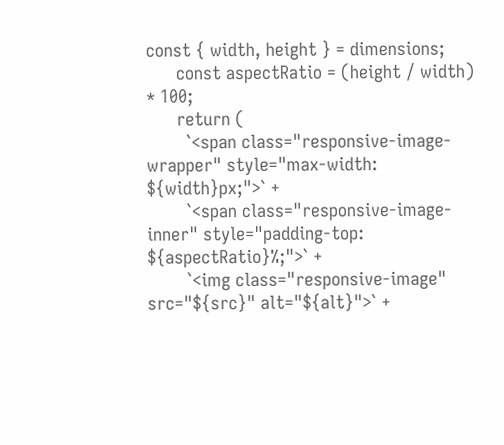const { width, height } = dimensions;
      const aspectRatio = (height / width) * 100;
      return (
        `<span class="responsive-image-wrapper" style="max-width: ${width}px;">` +
        `<span class="responsive-image-inner" style="padding-top: ${aspectRatio}%;">` +
        `<img class="responsive-image" src="${src}" alt="${alt}">` +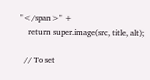"</span>" +
    return super.image(src, title, alt);

  // To set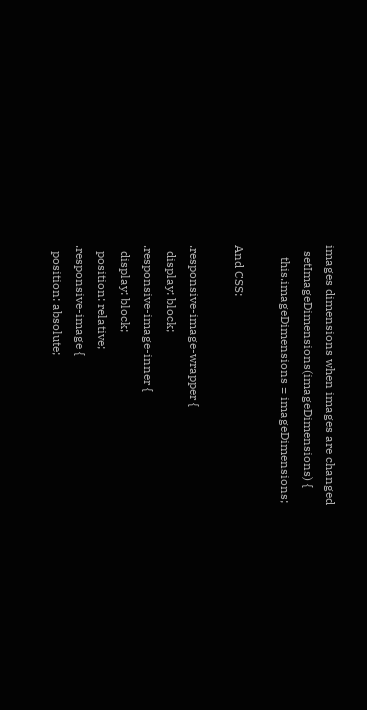images dimensions when images are changed
  setImageDimensions(imageDimensions) {
    this.imageDimensions = imageDimensions;

And CSS:

.responsive-image-wrapper {
  display: block;
.responsive-image-inner {
  display: block;
  position: relative;
.responsive-image {
  position: absolute;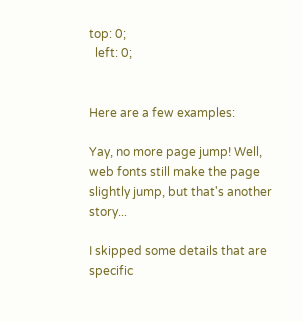top: 0;
  left: 0;


Here are a few examples:

Yay, no more page jump! Well, web fonts still make the page slightly jump, but that's another story...

I skipped some details that are specific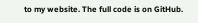to my website. The full code is on GitHub.